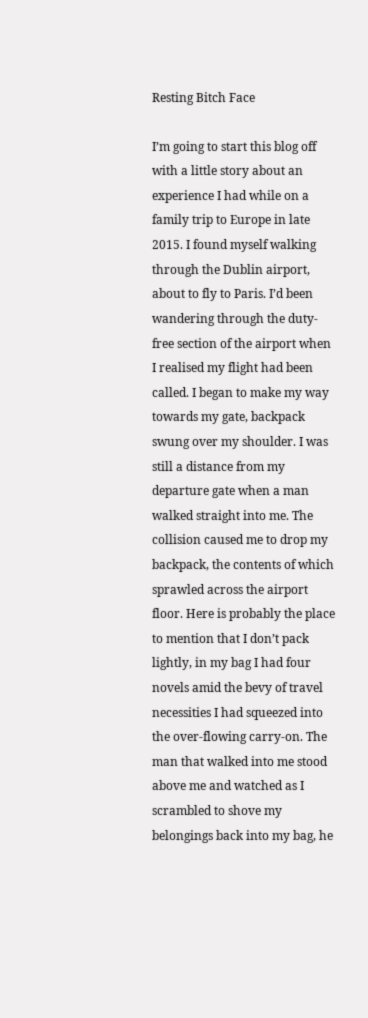Resting Bitch Face

I’m going to start this blog off with a little story about an experience I had while on a family trip to Europe in late 2015. I found myself walking through the Dublin airport, about to fly to Paris. I’d been wandering through the duty-free section of the airport when I realised my flight had been called. I began to make my way towards my gate, backpack swung over my shoulder. I was still a distance from my departure gate when a man walked straight into me. The collision caused me to drop my backpack, the contents of which sprawled across the airport floor. Here is probably the place to mention that I don’t pack lightly, in my bag I had four novels amid the bevy of travel necessities I had squeezed into the over-flowing carry-on. The man that walked into me stood above me and watched as I scrambled to shove my belongings back into my bag, he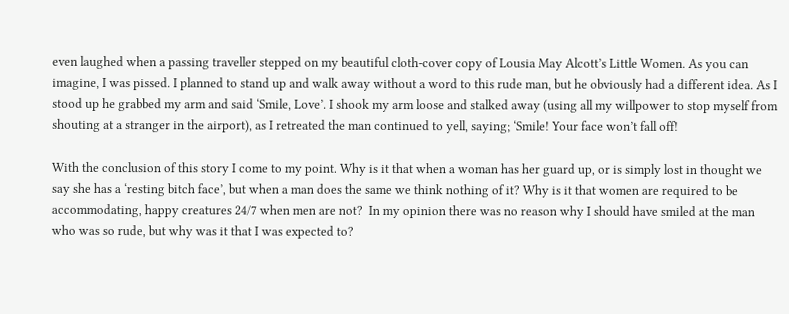even laughed when a passing traveller stepped on my beautiful cloth-cover copy of Lousia May Alcott’s Little Women. As you can imagine, I was pissed. I planned to stand up and walk away without a word to this rude man, but he obviously had a different idea. As I stood up he grabbed my arm and said ‘Smile, Love’. I shook my arm loose and stalked away (using all my willpower to stop myself from shouting at a stranger in the airport), as I retreated the man continued to yell, saying; ‘Smile! Your face won’t fall off!

With the conclusion of this story I come to my point. Why is it that when a woman has her guard up, or is simply lost in thought we say she has a ‘resting bitch face’, but when a man does the same we think nothing of it? Why is it that women are required to be accommodating, happy creatures 24/7 when men are not?  In my opinion there was no reason why I should have smiled at the man who was so rude, but why was it that I was expected to?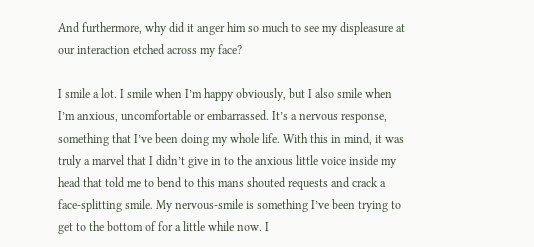And furthermore, why did it anger him so much to see my displeasure at our interaction etched across my face?

I smile a lot. I smile when I’m happy obviously, but I also smile when I’m anxious, uncomfortable or embarrassed. It’s a nervous response, something that I’ve been doing my whole life. With this in mind, it was truly a marvel that I didn’t give in to the anxious little voice inside my head that told me to bend to this mans shouted requests and crack a face-splitting smile. My nervous-smile is something I’ve been trying to get to the bottom of for a little while now. I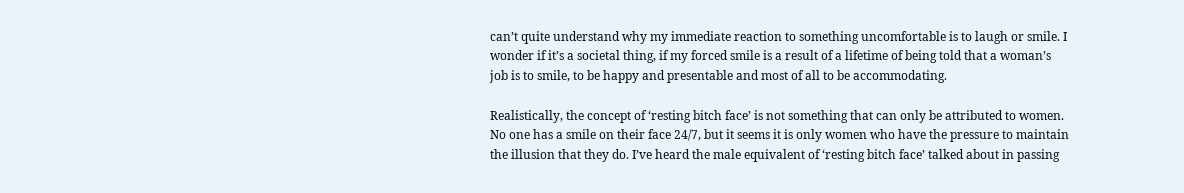can’t quite understand why my immediate reaction to something uncomfortable is to laugh or smile. I wonder if it’s a societal thing, if my forced smile is a result of a lifetime of being told that a woman’s job is to smile, to be happy and presentable and most of all to be accommodating.

Realistically, the concept of ‘resting bitch face’ is not something that can only be attributed to women. No one has a smile on their face 24/7, but it seems it is only women who have the pressure to maintain the illusion that they do. I’ve heard the male equivalent of ‘resting bitch face’ talked about in passing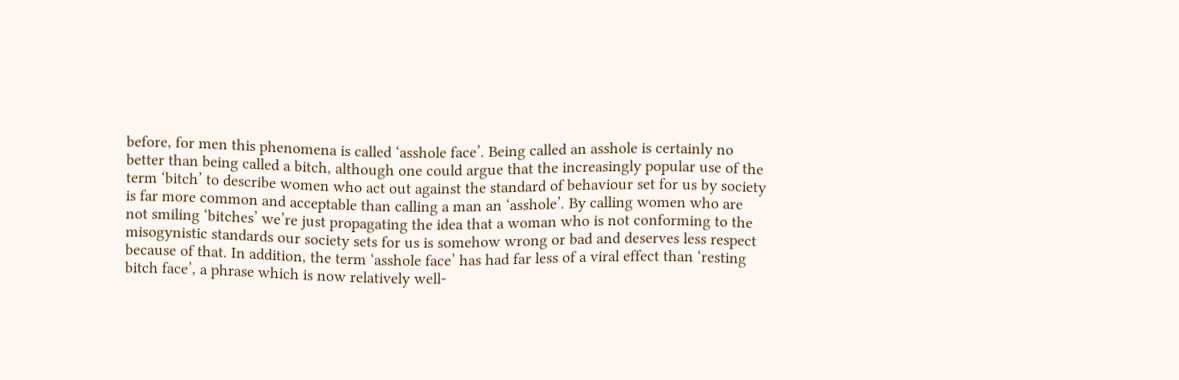before, for men this phenomena is called ‘asshole face’. Being called an asshole is certainly no better than being called a bitch, although one could argue that the increasingly popular use of the term ‘bitch’ to describe women who act out against the standard of behaviour set for us by society is far more common and acceptable than calling a man an ‘asshole’. By calling women who are not smiling ‘bitches’ we’re just propagating the idea that a woman who is not conforming to the misogynistic standards our society sets for us is somehow wrong or bad and deserves less respect because of that. In addition, the term ‘asshole face’ has had far less of a viral effect than ‘resting bitch face’, a phrase which is now relatively well-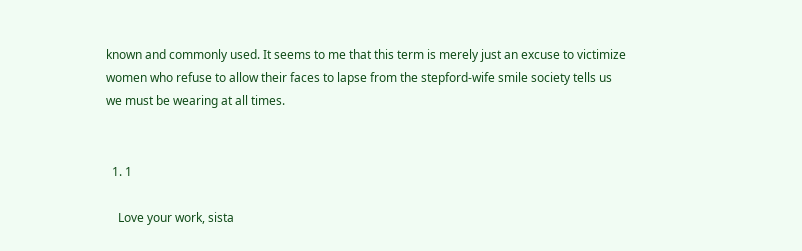known and commonly used. It seems to me that this term is merely just an excuse to victimize women who refuse to allow their faces to lapse from the stepford-wife smile society tells us we must be wearing at all times.


  1. 1

    Love your work, sista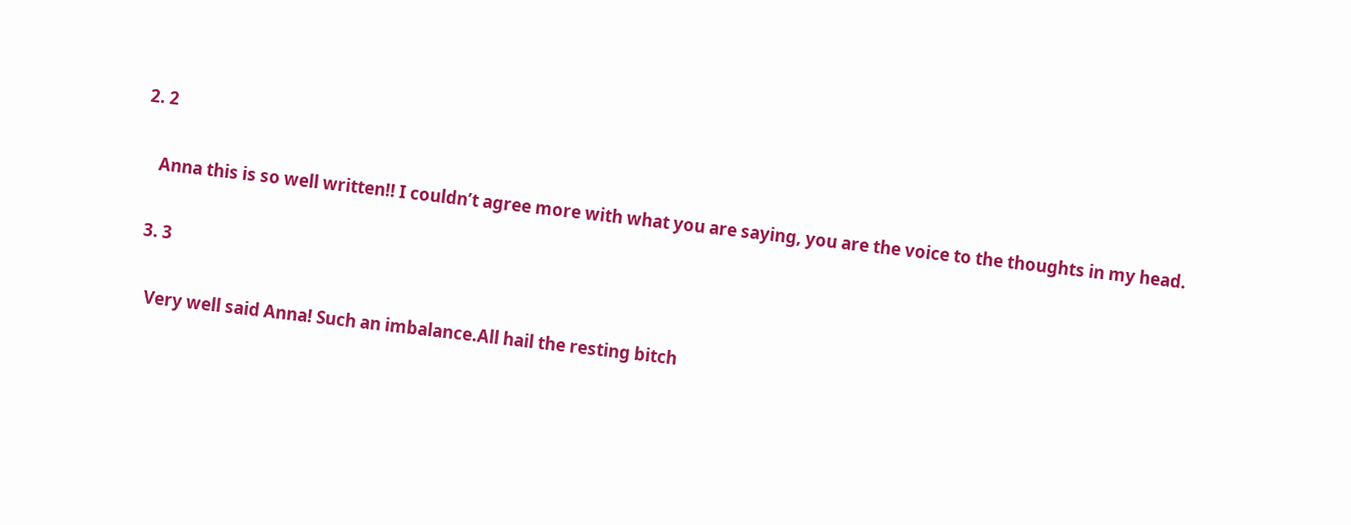2. 2

    Anna this is so well written!! I couldn’t agree more with what you are saying, you are the voice to the thoughts in my head.

  3. 3

    Very well said Anna! Such an imbalance.All hail the resting bitch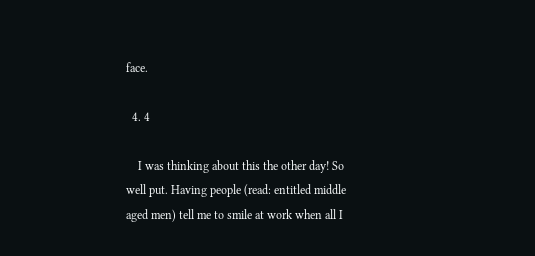face.

  4. 4

    I was thinking about this the other day! So well put. Having people (read: entitled middle aged men) tell me to smile at work when all I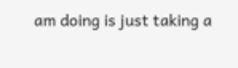am doing is just taking a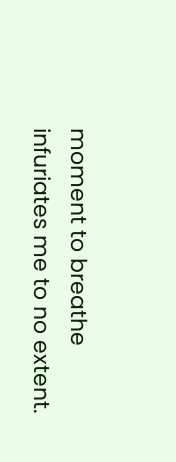moment to breathe infuriates me to no extent.